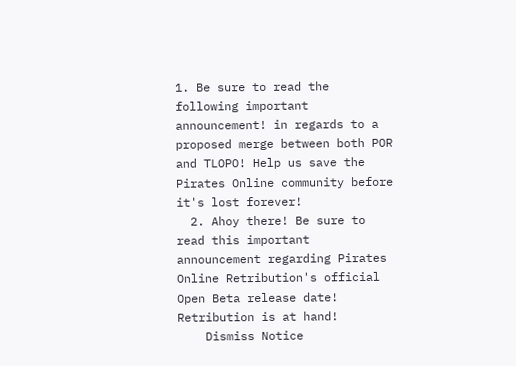1. Be sure to read the following important announcement! in regards to a proposed merge between both POR and TLOPO! Help us save the Pirates Online community before it's lost forever!
  2. Ahoy there! Be sure to read this important announcement regarding Pirates Online Retribution's official Open Beta release date! Retribution is at hand!
    Dismiss Notice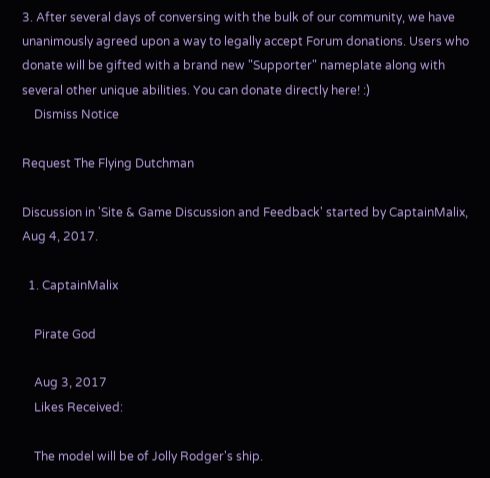3. After several days of conversing with the bulk of our community, we have unanimously agreed upon a way to legally accept Forum donations. Users who donate will be gifted with a brand new "Supporter" nameplate along with several other unique abilities. You can donate directly here! :)
    Dismiss Notice

Request The Flying Dutchman

Discussion in 'Site & Game Discussion and Feedback' started by CaptainMalix, Aug 4, 2017.

  1. CaptainMalix

    Pirate God

    Aug 3, 2017
    Likes Received:

    The model will be of Jolly Rodger's ship.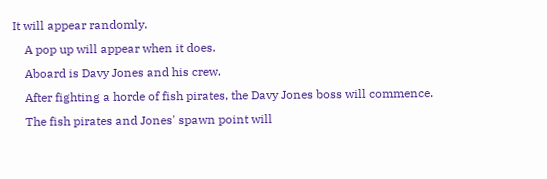It will appear randomly.
    A pop up will appear when it does.
    Aboard is Davy Jones and his crew.
    After fighting a horde of fish pirates, the Davy Jones boss will commence.
    The fish pirates and Jones' spawn point will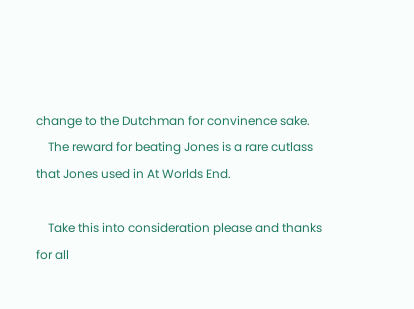change to the Dutchman for convinence sake.
    The reward for beating Jones is a rare cutlass that Jones used in At Worlds End.

    Take this into consideration please and thanks for all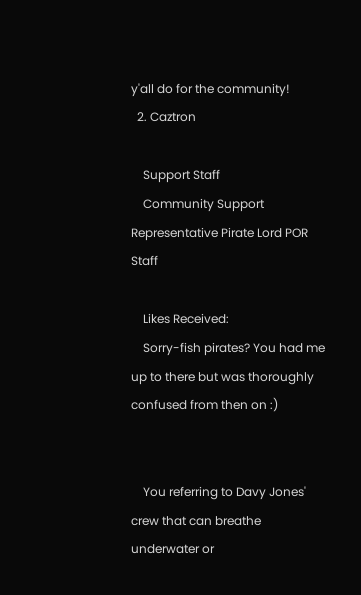y'all do for the community!
  2. Caztron

    Support Staff
    Community Support Representative Pirate Lord POR Staff

    Likes Received:
    Sorry-fish pirates? You had me up to there but was thoroughly confused from then on :)


    You referring to Davy Jones' crew that can breathe underwater or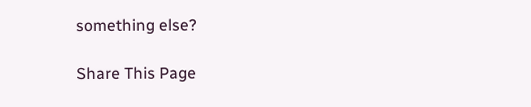something else?

Share This Page